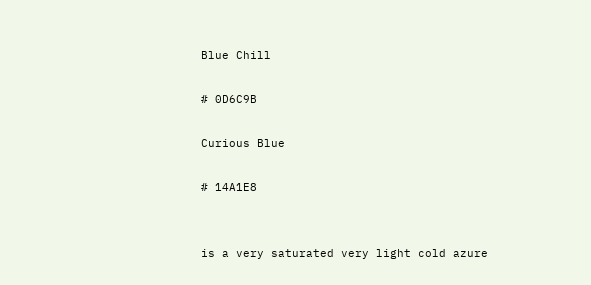Blue Chill

# 0D6C9B

Curious Blue

# 14A1E8


is a very saturated very light cold azure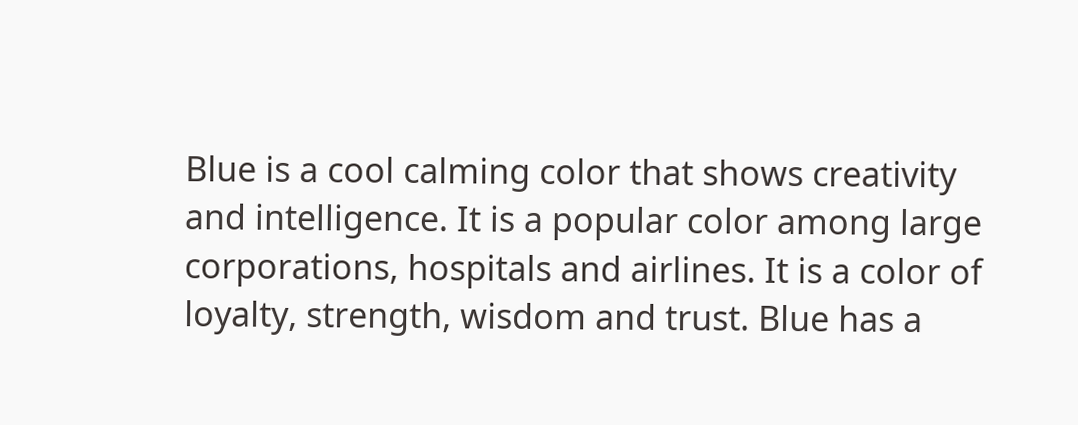Blue is a cool calming color that shows creativity and intelligence. It is a popular color among large corporations, hospitals and airlines. It is a color of loyalty, strength, wisdom and trust. Blue has a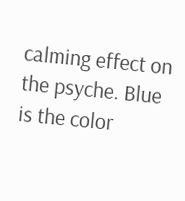calming effect on the psyche. Blue is the color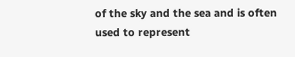of the sky and the sea and is often used to represent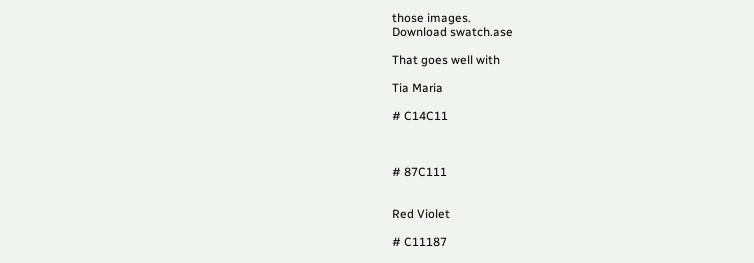those images.
Download swatch.ase

That goes well with

Tia Maria

# C14C11



# 87C111


Red Violet

# C11187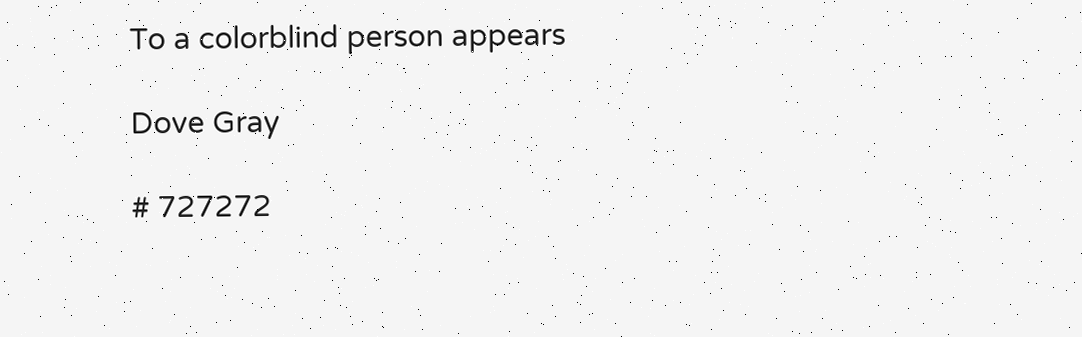To a colorblind person appears

Dove Gray

# 727272